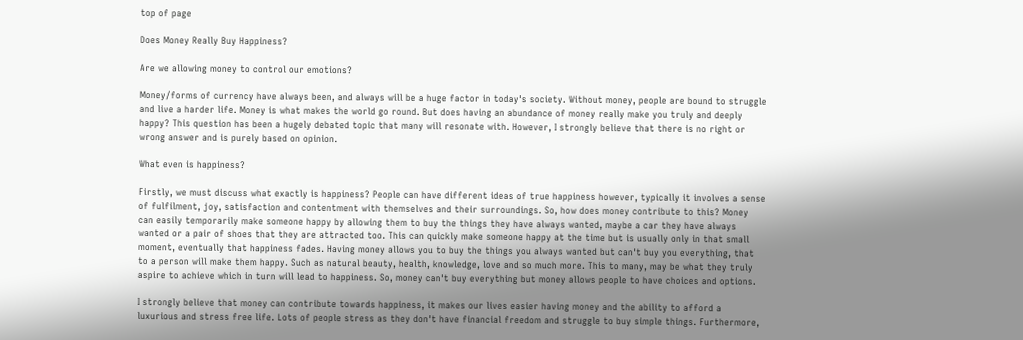top of page

Does Money Really Buy Happiness?

Are we allowing money to control our emotions?

Money/forms of currency have always been, and always will be a huge factor in today's society. Without money, people are bound to struggle and live a harder life. Money is what makes the world go round. But does having an abundance of money really make you truly and deeply happy? This question has been a hugely debated topic that many will resonate with. However, I strongly believe that there is no right or wrong answer and is purely based on opinion.

What even is happiness?

Firstly, we must discuss what exactly is happiness? People can have different ideas of true happiness however, typically it involves a sense of fulfilment, joy, satisfaction and contentment with themselves and their surroundings. So, how does money contribute to this? Money can easily temporarily make someone happy by allowing them to buy the things they have always wanted, maybe a car they have always wanted or a pair of shoes that they are attracted too. This can quickly make someone happy at the time but is usually only in that small moment, eventually that happiness fades. Having money allows you to buy the things you always wanted but can't buy you everything, that to a person will make them happy. Such as natural beauty, health, knowledge, love and so much more. This to many, may be what they truly aspire to achieve which in turn will lead to happiness. So, money can't buy everything but money allows people to have choices and options.

I strongly believe that money can contribute towards happiness, it makes our lives easier having money and the ability to afford a luxurious and stress free life. Lots of people stress as they don't have financial freedom and struggle to buy simple things. Furthermore,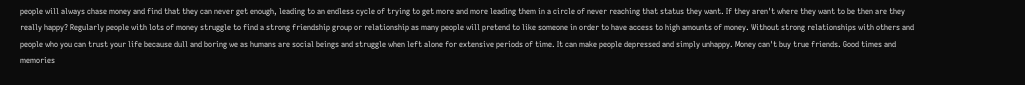people will always chase money and find that they can never get enough, leading to an endless cycle of trying to get more and more leading them in a circle of never reaching that status they want. If they aren't where they want to be then are they really happy? Regularly people with lots of money struggle to find a strong friendship group or relationship as many people will pretend to like someone in order to have access to high amounts of money. Without strong relationships with others and people who you can trust your life because dull and boring we as humans are social beings and struggle when left alone for extensive periods of time. It can make people depressed and simply unhappy. Money can't buy true friends. Good times and memories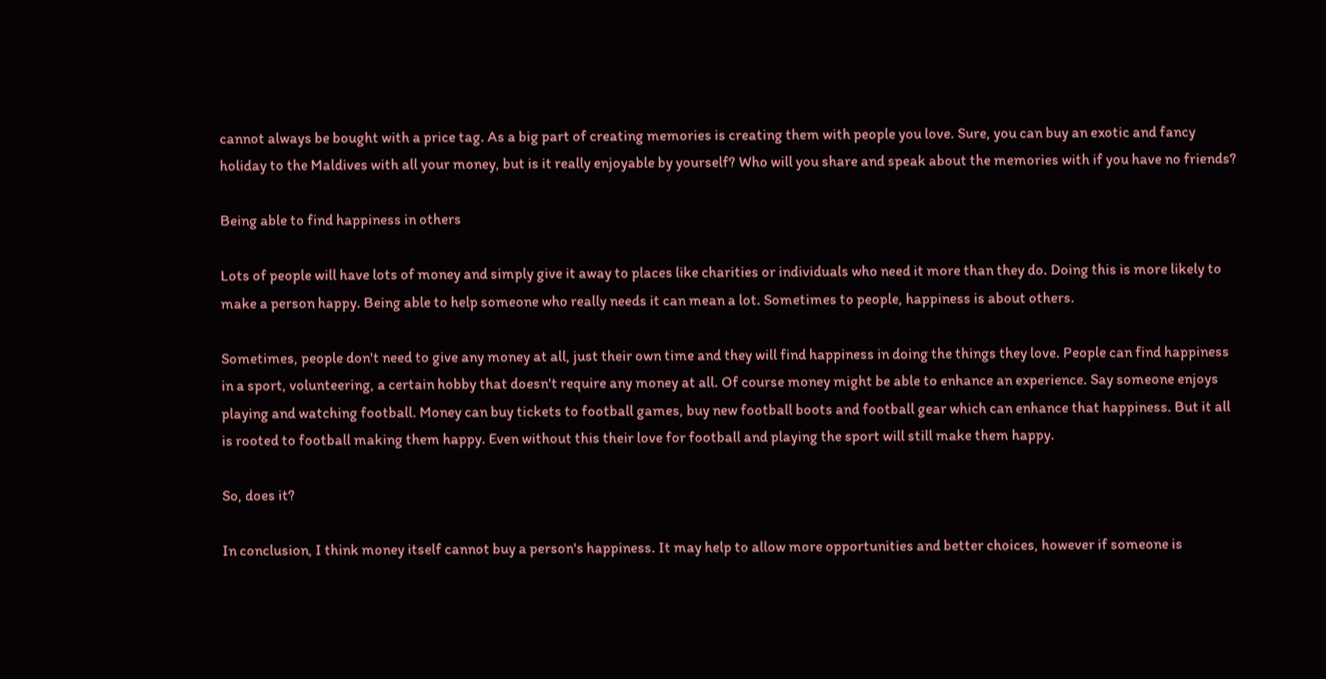cannot always be bought with a price tag. As a big part of creating memories is creating them with people you love. Sure, you can buy an exotic and fancy holiday to the Maldives with all your money, but is it really enjoyable by yourself? Who will you share and speak about the memories with if you have no friends?

Being able to find happiness in others

Lots of people will have lots of money and simply give it away to places like charities or individuals who need it more than they do. Doing this is more likely to make a person happy. Being able to help someone who really needs it can mean a lot. Sometimes to people, happiness is about others.

Sometimes, people don't need to give any money at all, just their own time and they will find happiness in doing the things they love. People can find happiness in a sport, volunteering, a certain hobby that doesn't require any money at all. Of course money might be able to enhance an experience. Say someone enjoys playing and watching football. Money can buy tickets to football games, buy new football boots and football gear which can enhance that happiness. But it all is rooted to football making them happy. Even without this their love for football and playing the sport will still make them happy.

So, does it?

In conclusion, I think money itself cannot buy a person's happiness. It may help to allow more opportunities and better choices, however if someone is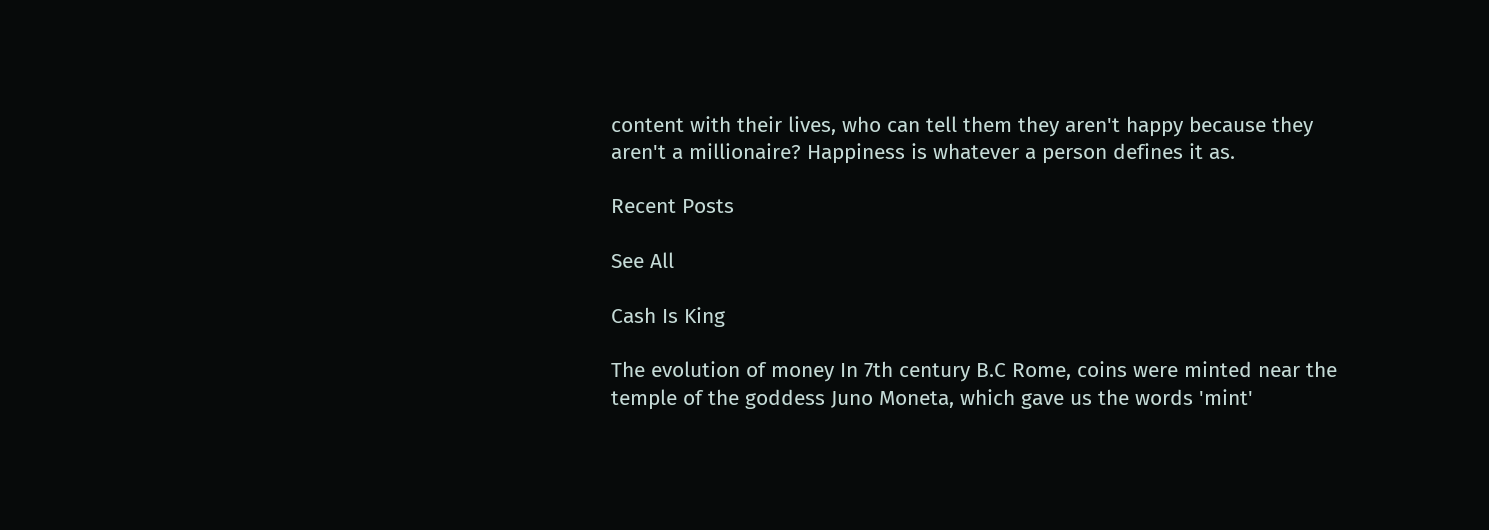content with their lives, who can tell them they aren't happy because they aren't a millionaire? Happiness is whatever a person defines it as.

Recent Posts

See All

Cash Is King

The evolution of money In 7th century B.C Rome, coins were minted near the temple of the goddess Juno Moneta, which gave us the words 'mint'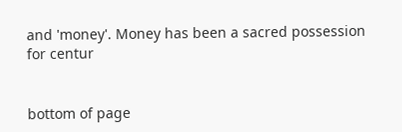and 'money'. Money has been a sacred possession for centur


bottom of page